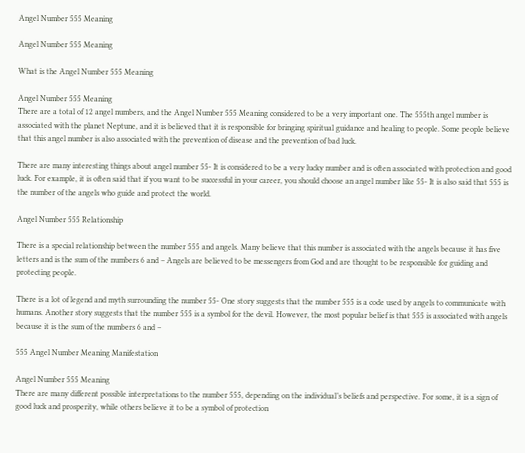Angel Number 555 Meaning

Angel Number 555 Meaning

What is the Angel Number 555 Meaning

Angel Number 555 Meaning
There are a total of 12 angel numbers, and the Angel Number 555 Meaning considered to be a very important one. The 555th angel number is associated with the planet Neptune, and it is believed that it is responsible for bringing spiritual guidance and healing to people. Some people believe that this angel number is also associated with the prevention of disease and the prevention of bad luck.

There are many interesting things about angel number 55- It is considered to be a very lucky number and is often associated with protection and good luck. For example, it is often said that if you want to be successful in your career, you should choose an angel number like 55- It is also said that 555 is the number of the angels who guide and protect the world.

Angel Number 555 Relationship

There is a special relationship between the number 555 and angels. Many believe that this number is associated with the angels because it has five letters and is the sum of the numbers 6 and – Angels are believed to be messengers from God and are thought to be responsible for guiding and protecting people.

There is a lot of legend and myth surrounding the number 55- One story suggests that the number 555 is a code used by angels to communicate with humans. Another story suggests that the number 555 is a symbol for the devil. However, the most popular belief is that 555 is associated with angels because it is the sum of the numbers 6 and –

555 Angel Number Meaning Manifestation

Angel Number 555 Meaning
There are many different possible interpretations to the number 555, depending on the individual’s beliefs and perspective. For some, it is a sign of good luck and prosperity, while others believe it to be a symbol of protection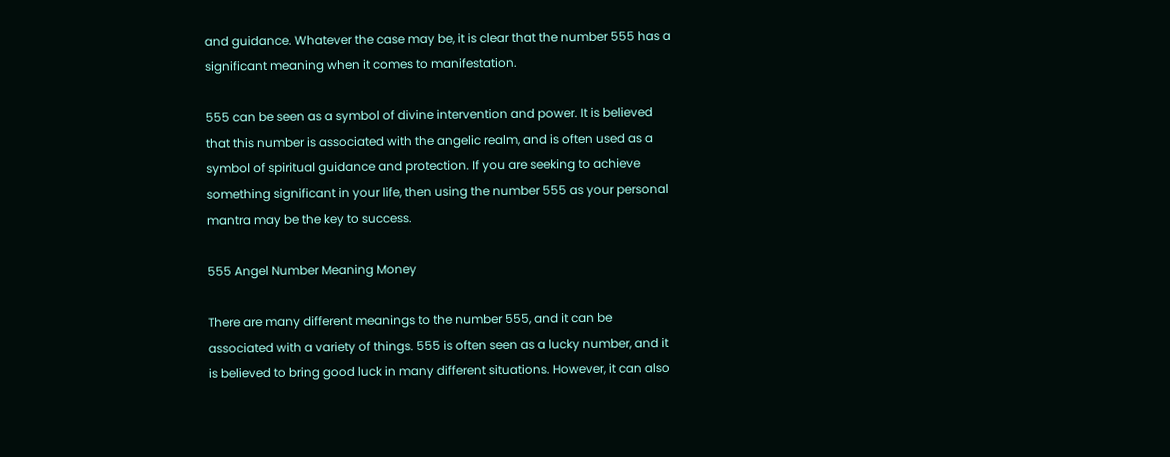and guidance. Whatever the case may be, it is clear that the number 555 has a significant meaning when it comes to manifestation.

555 can be seen as a symbol of divine intervention and power. It is believed that this number is associated with the angelic realm, and is often used as a symbol of spiritual guidance and protection. If you are seeking to achieve something significant in your life, then using the number 555 as your personal mantra may be the key to success.

555 Angel Number Meaning Money

There are many different meanings to the number 555, and it can be associated with a variety of things. 555 is often seen as a lucky number, and it is believed to bring good luck in many different situations. However, it can also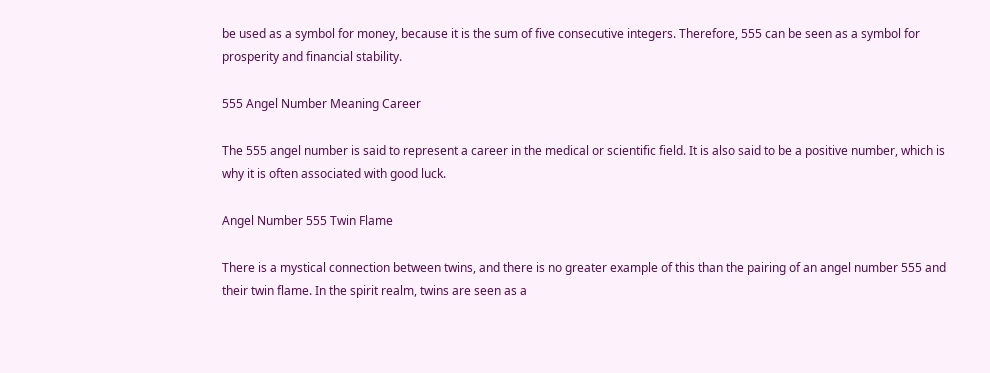be used as a symbol for money, because it is the sum of five consecutive integers. Therefore, 555 can be seen as a symbol for prosperity and financial stability.

555 Angel Number Meaning Career

The 555 angel number is said to represent a career in the medical or scientific field. It is also said to be a positive number, which is why it is often associated with good luck.

Angel Number 555 Twin Flame

There is a mystical connection between twins, and there is no greater example of this than the pairing of an angel number 555 and their twin flame. In the spirit realm, twins are seen as a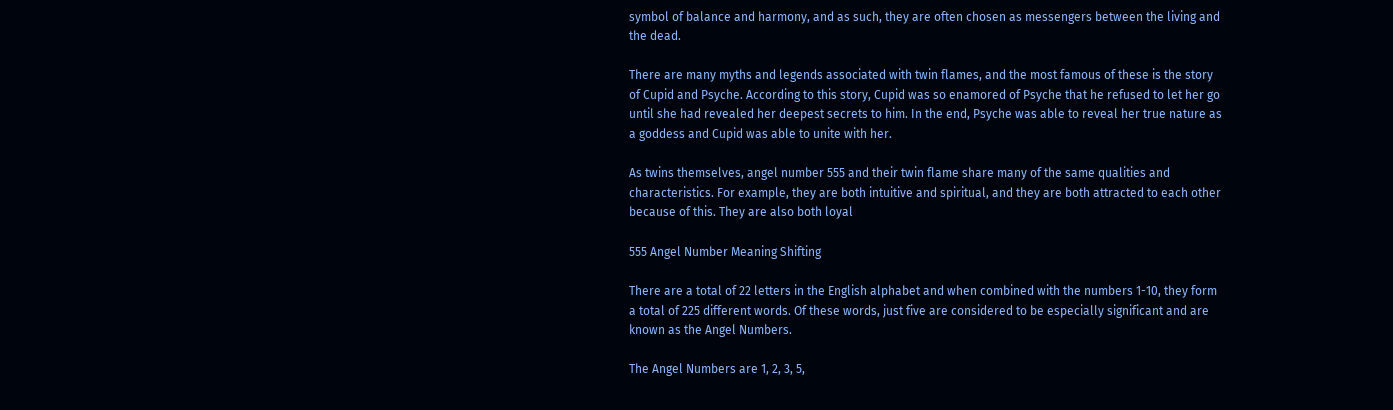symbol of balance and harmony, and as such, they are often chosen as messengers between the living and the dead.

There are many myths and legends associated with twin flames, and the most famous of these is the story of Cupid and Psyche. According to this story, Cupid was so enamored of Psyche that he refused to let her go until she had revealed her deepest secrets to him. In the end, Psyche was able to reveal her true nature as a goddess and Cupid was able to unite with her.

As twins themselves, angel number 555 and their twin flame share many of the same qualities and characteristics. For example, they are both intuitive and spiritual, and they are both attracted to each other because of this. They are also both loyal

555 Angel Number Meaning Shifting

There are a total of 22 letters in the English alphabet and when combined with the numbers 1-10, they form a total of 225 different words. Of these words, just five are considered to be especially significant and are known as the Angel Numbers.

The Angel Numbers are 1, 2, 3, 5,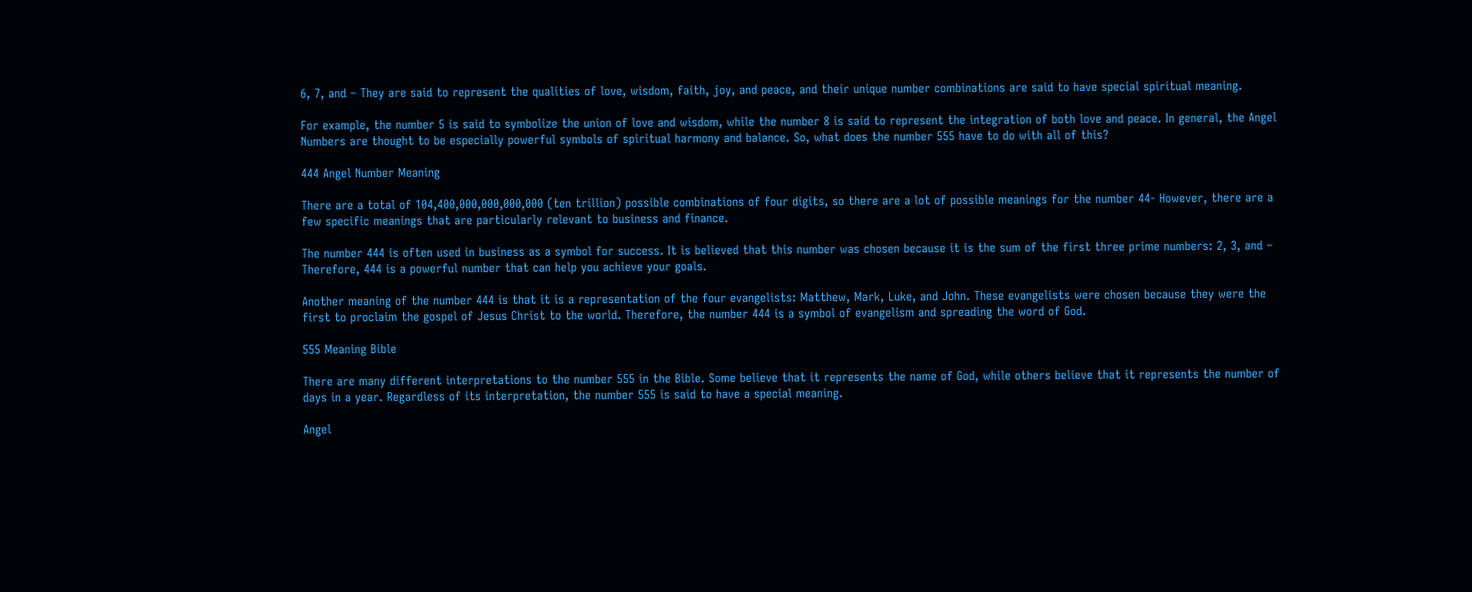6, 7, and – They are said to represent the qualities of love, wisdom, faith, joy, and peace, and their unique number combinations are said to have special spiritual meaning.

For example, the number 5 is said to symbolize the union of love and wisdom, while the number 8 is said to represent the integration of both love and peace. In general, the Angel Numbers are thought to be especially powerful symbols of spiritual harmony and balance. So, what does the number 555 have to do with all of this?

444 Angel Number Meaning

There are a total of 104,400,000,000,000,000 (ten trillion) possible combinations of four digits, so there are a lot of possible meanings for the number 44- However, there are a few specific meanings that are particularly relevant to business and finance.

The number 444 is often used in business as a symbol for success. It is believed that this number was chosen because it is the sum of the first three prime numbers: 2, 3, and – Therefore, 444 is a powerful number that can help you achieve your goals.

Another meaning of the number 444 is that it is a representation of the four evangelists: Matthew, Mark, Luke, and John. These evangelists were chosen because they were the first to proclaim the gospel of Jesus Christ to the world. Therefore, the number 444 is a symbol of evangelism and spreading the word of God.

555 Meaning Bible

There are many different interpretations to the number 555 in the Bible. Some believe that it represents the name of God, while others believe that it represents the number of days in a year. Regardless of its interpretation, the number 555 is said to have a special meaning.

Angel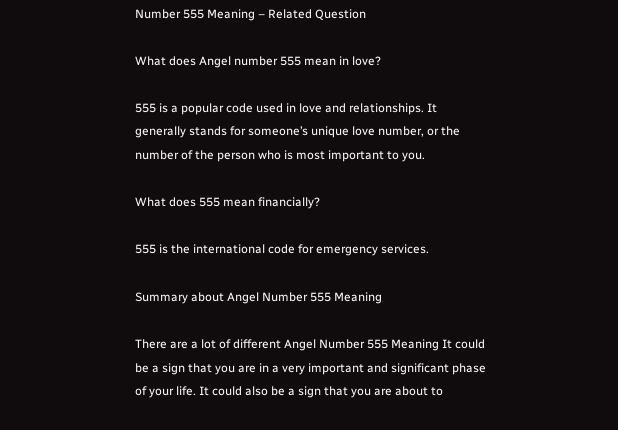Number 555 Meaning – Related Question

What does Angel number 555 mean in love?

555 is a popular code used in love and relationships. It generally stands for someone’s unique love number, or the number of the person who is most important to you.

What does 555 mean financially?

555 is the international code for emergency services.

Summary about Angel Number 555 Meaning

There are a lot of different Angel Number 555 Meaning It could be a sign that you are in a very important and significant phase of your life. It could also be a sign that you are about to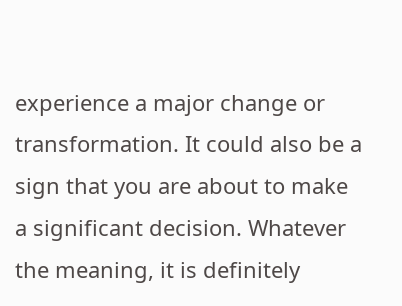experience a major change or transformation. It could also be a sign that you are about to make a significant decision. Whatever the meaning, it is definitely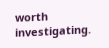worth investigating.